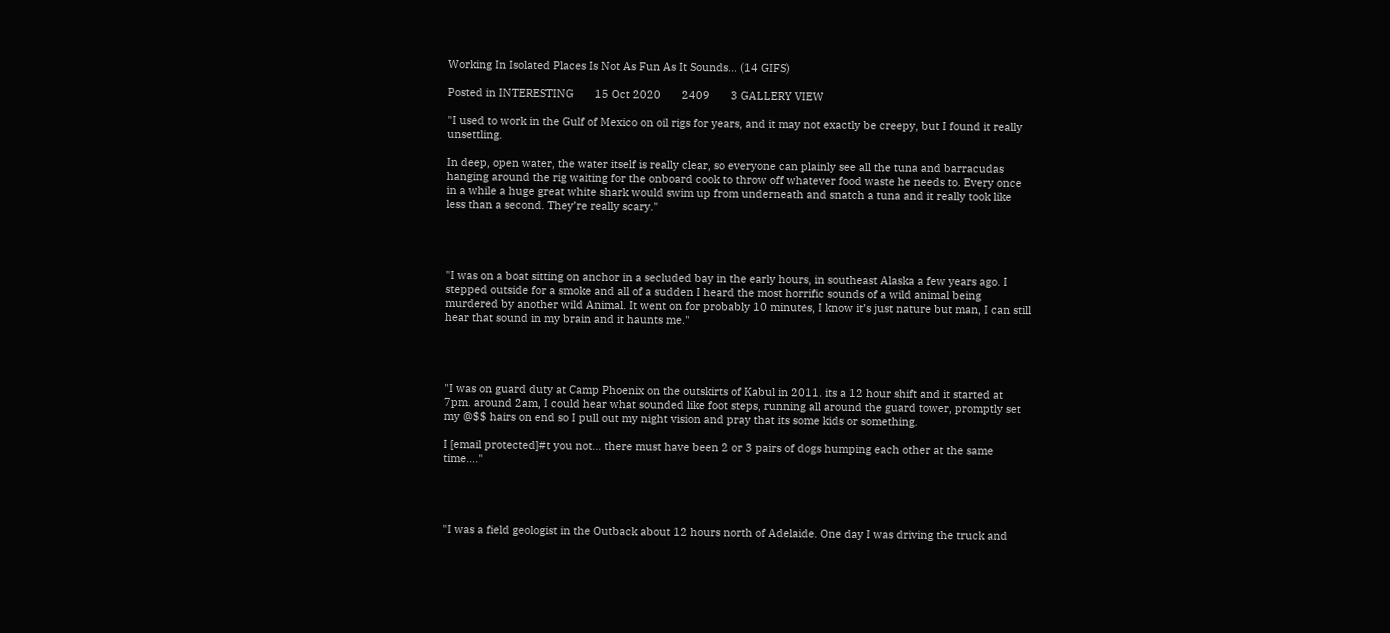Working In Isolated Places Is Not As Fun As It Sounds… (14 GIFS)

Posted in INTERESTING       15 Oct 2020       2409       3 GALLERY VIEW

"I used to work in the Gulf of Mexico on oil rigs for years, and it may not exactly be creepy, but I found it really unsettling.

In deep, open water, the water itself is really clear, so everyone can plainly see all the tuna and barracudas hanging around the rig waiting for the onboard cook to throw off whatever food waste he needs to. Every once in a while a huge great white shark would swim up from underneath and snatch a tuna and it really took like less than a second. They’re really scary."




"I was on a boat sitting on anchor in a secluded bay in the early hours, in southeast Alaska a few years ago. I stepped outside for a smoke and all of a sudden I heard the most horrific sounds of a wild animal being murdered by another wild Animal. It went on for probably 10 minutes, I know it’s just nature but man, I can still hear that sound in my brain and it haunts me."




"I was on guard duty at Camp Phoenix on the outskirts of Kabul in 2011. its a 12 hour shift and it started at 7pm. around 2am, I could hear what sounded like foot steps, running all around the guard tower, promptly set my @$$ hairs on end so I pull out my night vision and pray that its some kids or something.

I [email protected]#t you not… there must have been 2 or 3 pairs of dogs humping each other at the same time…."




"I was a field geologist in the Outback about 12 hours north of Adelaide. One day I was driving the truck and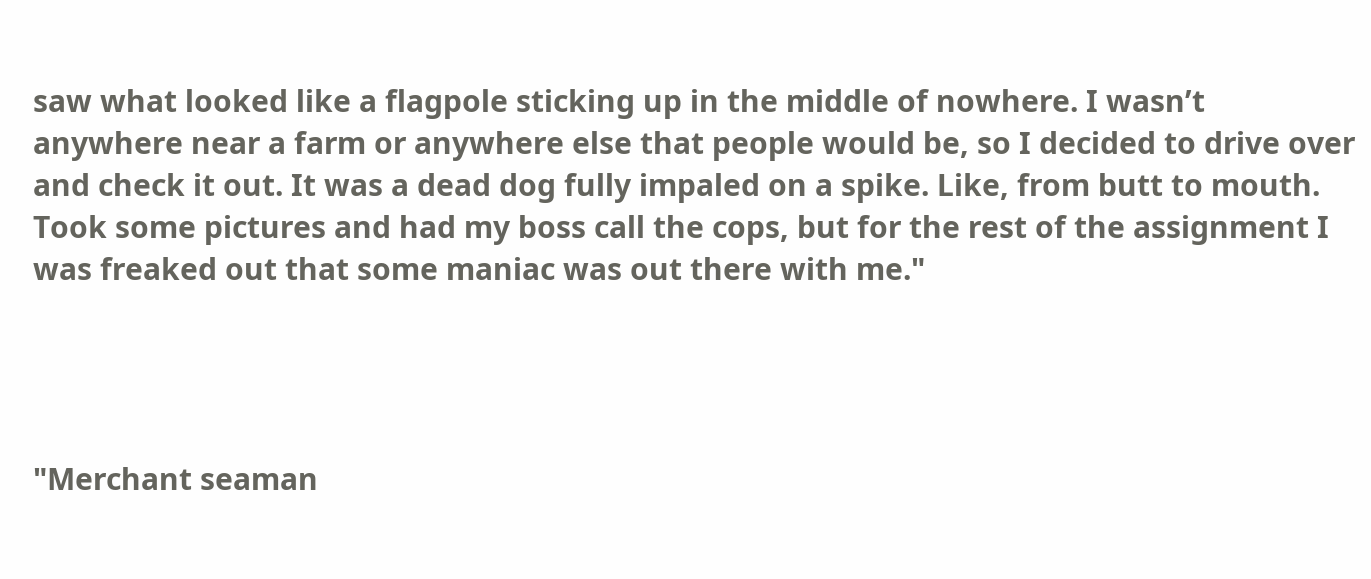saw what looked like a flagpole sticking up in the middle of nowhere. I wasn’t anywhere near a farm or anywhere else that people would be, so I decided to drive over and check it out. It was a dead dog fully impaled on a spike. Like, from butt to mouth. Took some pictures and had my boss call the cops, but for the rest of the assignment I was freaked out that some maniac was out there with me."




"Merchant seaman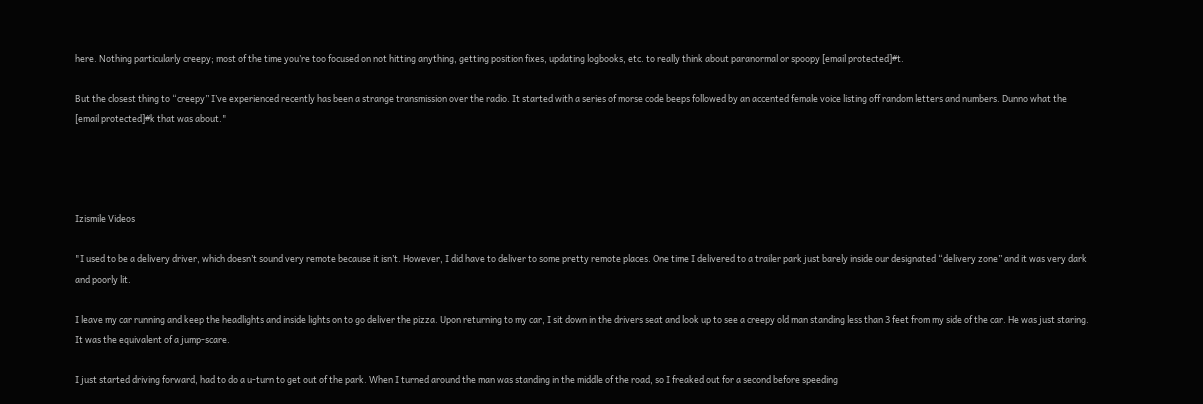here. Nothing particularly creepy; most of the time you’re too focused on not hitting anything, getting position fixes, updating logbooks, etc. to really think about paranormal or spoopy [email protected]#t.

But the closest thing to “creepy” I’ve experienced recently has been a strange transmission over the radio. It started with a series of morse code beeps followed by an accented female voice listing off random letters and numbers. Dunno what the [email protected]#k that was about."




Izismile Videos

"I used to be a delivery driver, which doesn’t sound very remote because it isn’t. However, I did have to deliver to some pretty remote places. One time I delivered to a trailer park just barely inside our designated “delivery zone” and it was very dark and poorly lit.

I leave my car running and keep the headlights and inside lights on to go deliver the pizza. Upon returning to my car, I sit down in the drivers seat and look up to see a creepy old man standing less than 3 feet from my side of the car. He was just staring. It was the equivalent of a jump-scare.

I just started driving forward, had to do a u-turn to get out of the park. When I turned around the man was standing in the middle of the road, so I freaked out for a second before speeding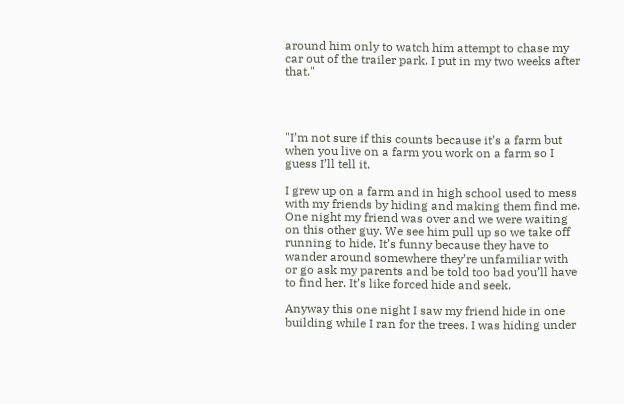around him only to watch him attempt to chase my car out of the trailer park. I put in my two weeks after that."




"I’m not sure if this counts because it’s a farm but when you live on a farm you work on a farm so I guess I’ll tell it.

I grew up on a farm and in high school used to mess with my friends by hiding and making them find me. One night my friend was over and we were waiting on this other guy. We see him pull up so we take off running to hide. It’s funny because they have to wander around somewhere they’re unfamiliar with or go ask my parents and be told too bad you’ll have to find her. It’s like forced hide and seek.

Anyway this one night I saw my friend hide in one building while I ran for the trees. I was hiding under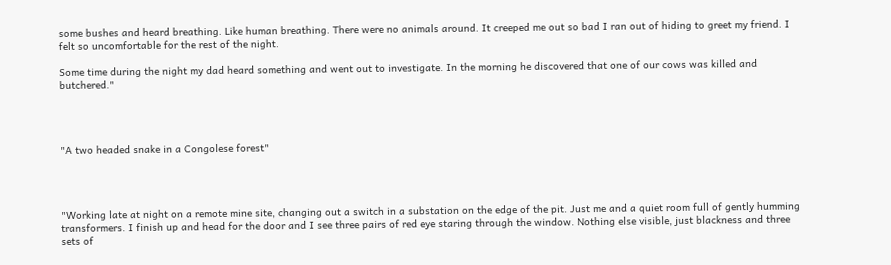some bushes and heard breathing. Like human breathing. There were no animals around. It creeped me out so bad I ran out of hiding to greet my friend. I felt so uncomfortable for the rest of the night.

Some time during the night my dad heard something and went out to investigate. In the morning he discovered that one of our cows was killed and butchered."




"A two headed snake in a Congolese forest"




"Working late at night on a remote mine site, changing out a switch in a substation on the edge of the pit. Just me and a quiet room full of gently humming transformers. I finish up and head for the door and I see three pairs of red eye staring through the window. Nothing else visible, just blackness and three sets of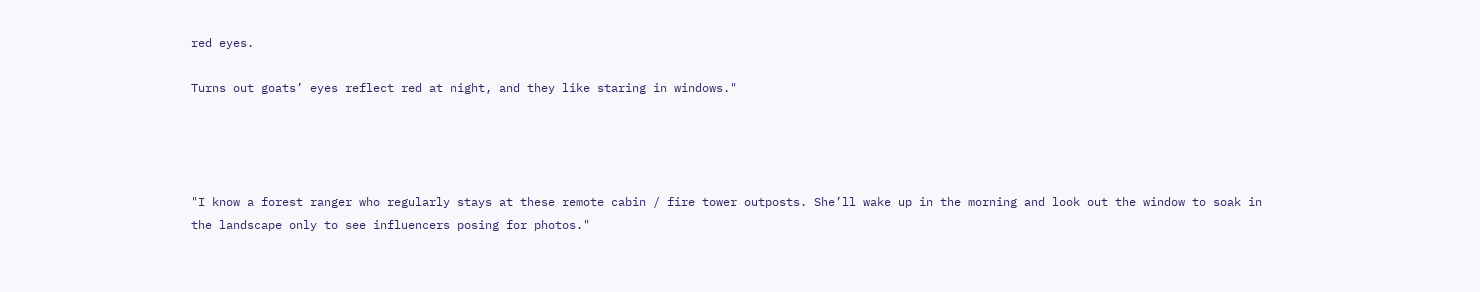red eyes.

Turns out goats’ eyes reflect red at night, and they like staring in windows."




"I know a forest ranger who regularly stays at these remote cabin / fire tower outposts. She’ll wake up in the morning and look out the window to soak in the landscape only to see influencers posing for photos."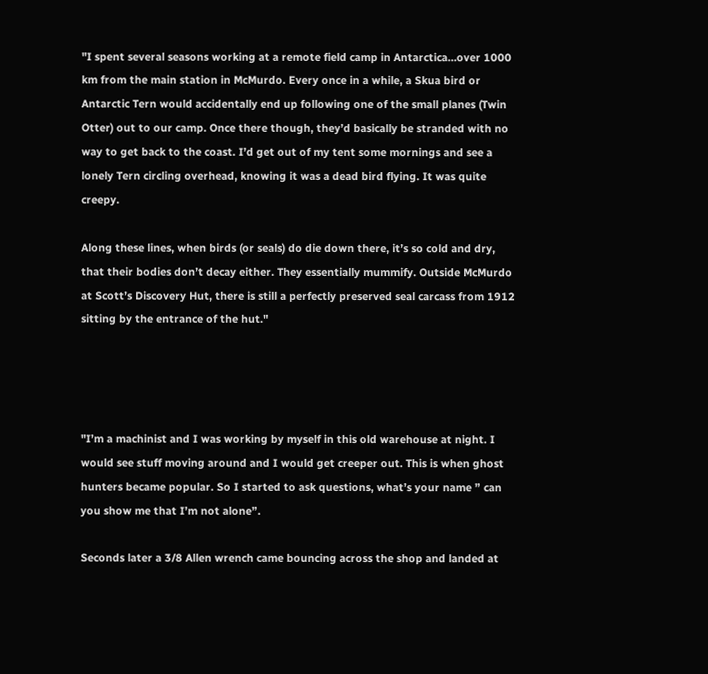"I spent several seasons working at a remote field camp in Antarctica…over 1000 km from the main station in McMurdo. Every once in a while, a Skua bird or Antarctic Tern would accidentally end up following one of the small planes (Twin Otter) out to our camp. Once there though, they’d basically be stranded with no way to get back to the coast. I’d get out of my tent some mornings and see a lonely Tern circling overhead, knowing it was a dead bird flying. It was quite creepy.

Along these lines, when birds (or seals) do die down there, it’s so cold and dry, that their bodies don’t decay either. They essentially mummify. Outside McMurdo at Scott’s Discovery Hut, there is still a perfectly preserved seal carcass from 1912 sitting by the entrance of the hut."




"I’m a machinist and I was working by myself in this old warehouse at night. I would see stuff moving around and I would get creeper out. This is when ghost hunters became popular. So I started to ask questions, what’s your name ” can you show me that I’m not alone”.

Seconds later a 3/8 Allen wrench came bouncing across the shop and landed at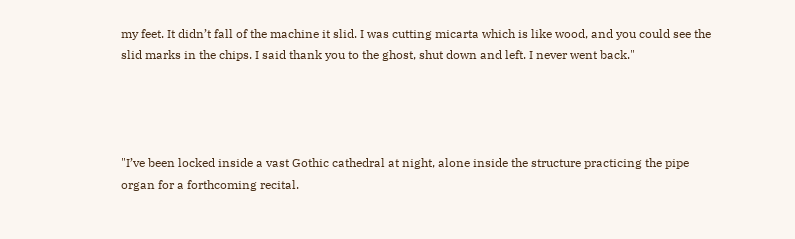my feet. It didn’t fall of the machine it slid. I was cutting micarta which is like wood, and you could see the slid marks in the chips. I said thank you to the ghost, shut down and left. I never went back."




"I’ve been locked inside a vast Gothic cathedral at night, alone inside the structure practicing the pipe organ for a forthcoming recital.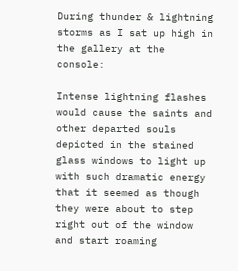During thunder & lightning storms as I sat up high in the gallery at the console:

Intense lightning flashes would cause the saints and other departed souls depicted in the stained glass windows to light up with such dramatic energy that it seemed as though they were about to step right out of the window and start roaming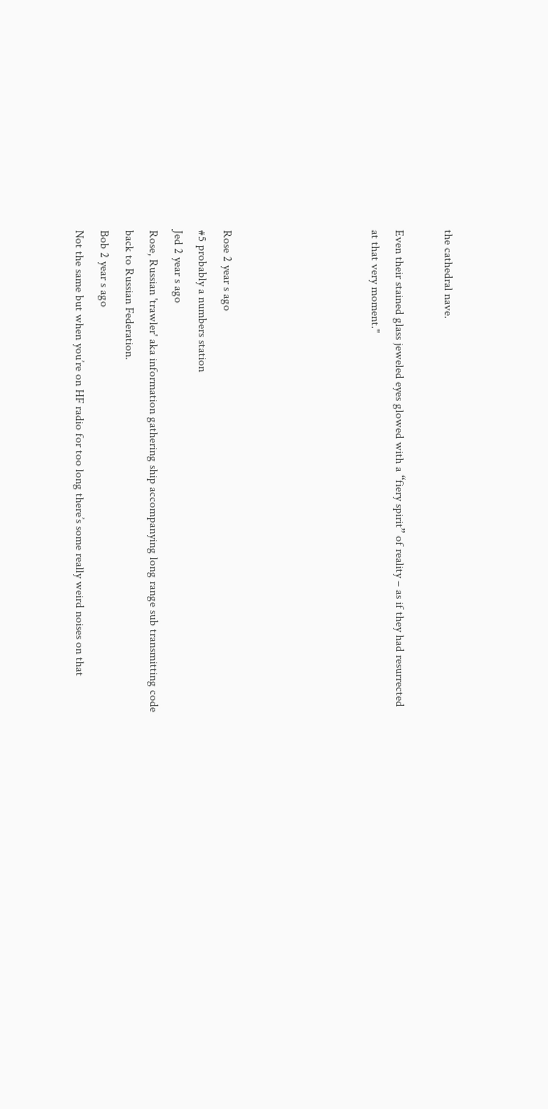the cathedral nave.

Even their stained glass jeweled eyes glowed with a “fiery spirit” of reality – as if they had resurrected at that very moment."





Rose 2 year s ago
#5 probably a numbers station
Jed 2 year s ago
Rose, Russian 'trawler' aka information gathering ship accompanying long range sub transmitting code back to Russian Federation.
Bob 2 year s ago
Not the same but when you’re on HF radio for too long there’s some really weird noises on that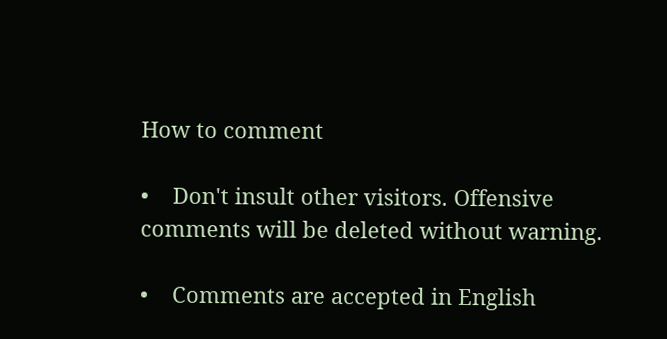How to comment

•    Don't insult other visitors. Offensive comments will be deleted without warning.

•    Comments are accepted in English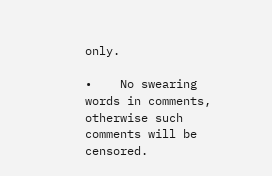only.

•    No swearing words in comments, otherwise such comments will be censored.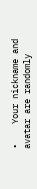•    Your nickname and avatar are randomly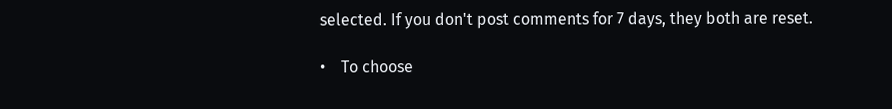selected. If you don't post comments for 7 days, they both are reset.

•    To choose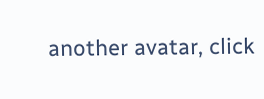another avatar, click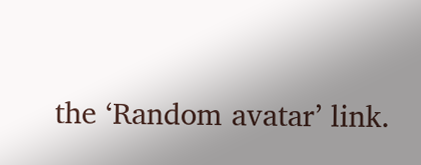the ‘Random avatar’ link.